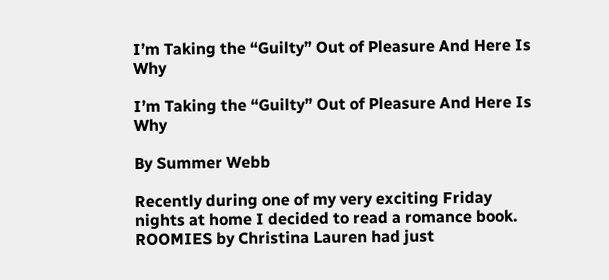I’m Taking the “Guilty” Out of Pleasure And Here Is Why

I’m Taking the “Guilty” Out of Pleasure And Here Is Why

By Summer Webb

Recently during one of my very exciting Friday nights at home I decided to read a romance book. ROOMIES by Christina Lauren had just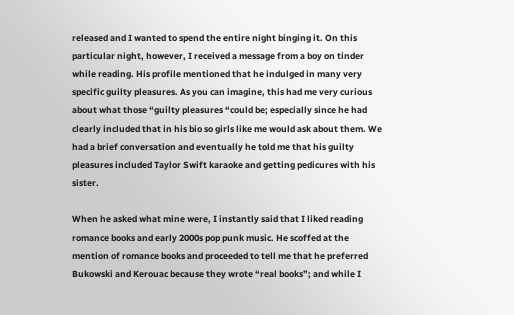released and I wanted to spend the entire night binging it. On this particular night, however, I received a message from a boy on tinder while reading. His profile mentioned that he indulged in many very specific guilty pleasures. As you can imagine, this had me very curious about what those “guilty pleasures “could be; especially since he had clearly included that in his bio so girls like me would ask about them. We had a brief conversation and eventually he told me that his guilty pleasures included Taylor Swift karaoke and getting pedicures with his sister.

When he asked what mine were, I instantly said that I liked reading romance books and early 2000s pop punk music. He scoffed at the mention of romance books and proceeded to tell me that he preferred Bukowski and Kerouac because they wrote “real books”; and while I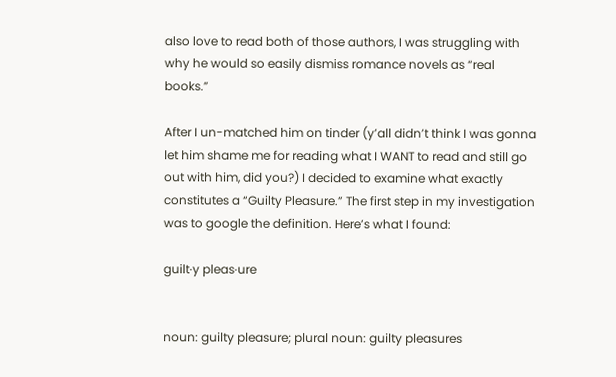also love to read both of those authors, I was struggling with why he would so easily dismiss romance novels as “real books.”

After I un-matched him on tinder (y’all didn’t think I was gonna let him shame me for reading what I WANT to read and still go out with him, did you?) I decided to examine what exactly constitutes a “Guilty Pleasure.” The first step in my investigation was to google the definition. Here’s what I found:

guilt·y pleas·ure


noun: guilty pleasure; plural noun: guilty pleasures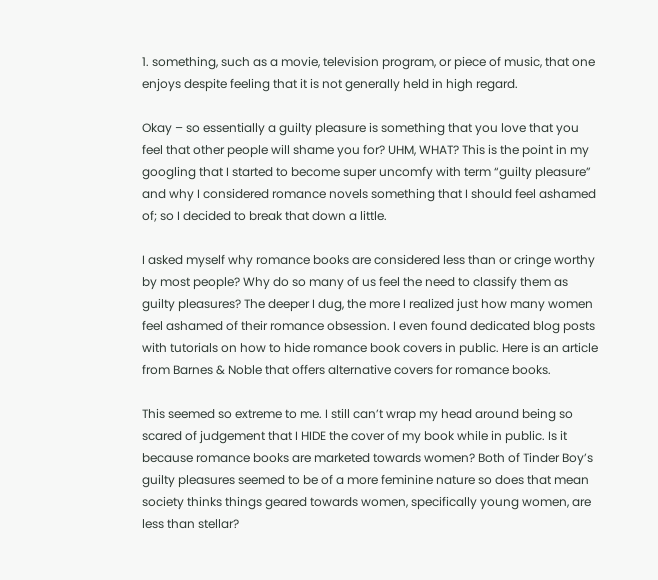1. something, such as a movie, television program, or piece of music, that one enjoys despite feeling that it is not generally held in high regard.

Okay – so essentially a guilty pleasure is something that you love that you feel that other people will shame you for? UHM, WHAT? This is the point in my googling that I started to become super uncomfy with term “guilty pleasure” and why I considered romance novels something that I should feel ashamed of; so I decided to break that down a little.

I asked myself why romance books are considered less than or cringe worthy by most people? Why do so many of us feel the need to classify them as guilty pleasures? The deeper I dug, the more I realized just how many women feel ashamed of their romance obsession. I even found dedicated blog posts with tutorials on how to hide romance book covers in public. Here is an article from Barnes & Noble that offers alternative covers for romance books.

This seemed so extreme to me. I still can’t wrap my head around being so scared of judgement that I HIDE the cover of my book while in public. Is it because romance books are marketed towards women? Both of Tinder Boy’s guilty pleasures seemed to be of a more feminine nature so does that mean society thinks things geared towards women, specifically young women, are less than stellar?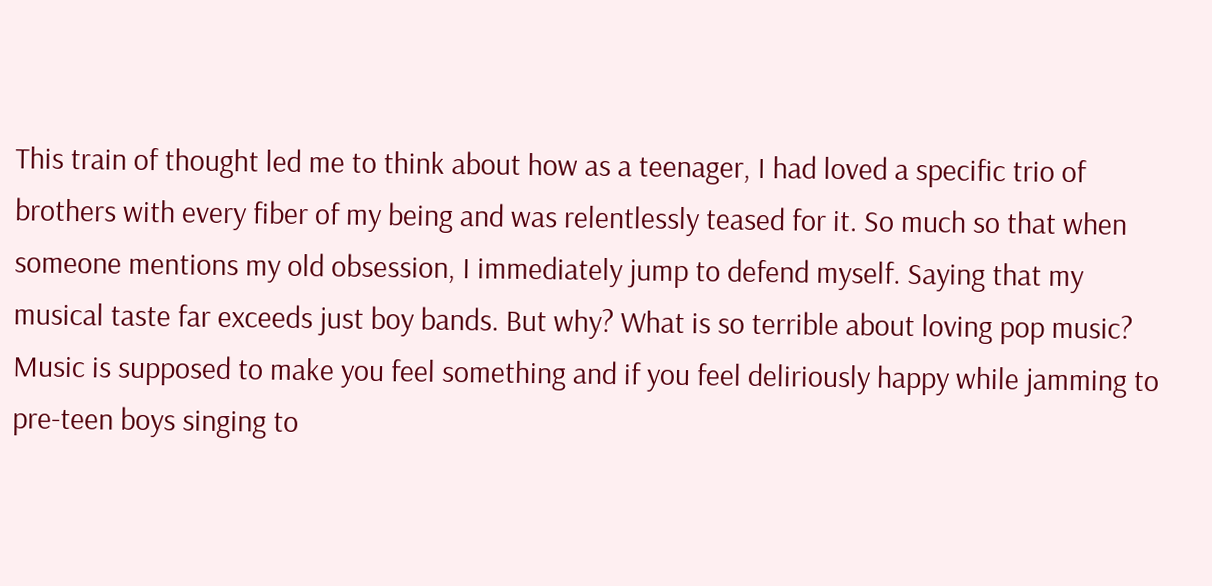This train of thought led me to think about how as a teenager, I had loved a specific trio of brothers with every fiber of my being and was relentlessly teased for it. So much so that when someone mentions my old obsession, I immediately jump to defend myself. Saying that my musical taste far exceeds just boy bands. But why? What is so terrible about loving pop music? Music is supposed to make you feel something and if you feel deliriously happy while jamming to pre-teen boys singing to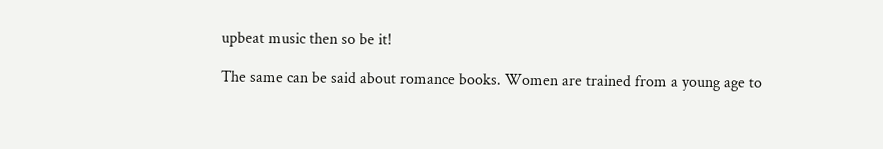upbeat music then so be it!

The same can be said about romance books. Women are trained from a young age to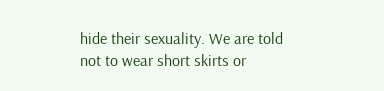hide their sexuality. We are told not to wear short skirts or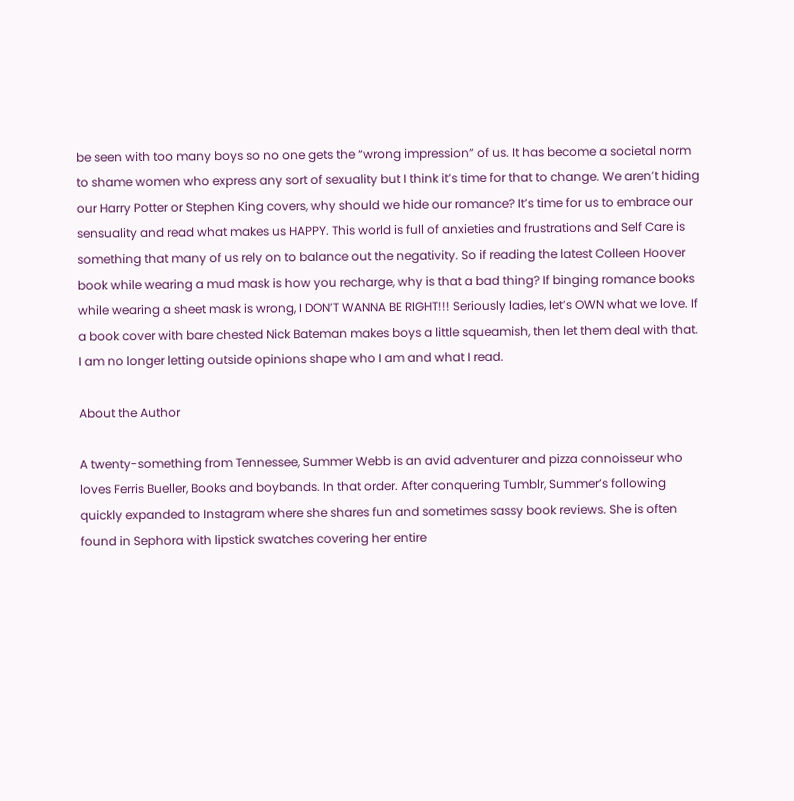be seen with too many boys so no one gets the “wrong impression” of us. It has become a societal norm to shame women who express any sort of sexuality but I think it’s time for that to change. We aren’t hiding our Harry Potter or Stephen King covers, why should we hide our romance? It’s time for us to embrace our sensuality and read what makes us HAPPY. This world is full of anxieties and frustrations and Self Care is something that many of us rely on to balance out the negativity. So if reading the latest Colleen Hoover book while wearing a mud mask is how you recharge, why is that a bad thing? If binging romance books while wearing a sheet mask is wrong, I DON’T WANNA BE RIGHT!!! Seriously ladies, let’s OWN what we love. If a book cover with bare chested Nick Bateman makes boys a little squeamish, then let them deal with that. I am no longer letting outside opinions shape who I am and what I read.

About the Author

A twenty-something from Tennessee, Summer Webb is an avid adventurer and pizza connoisseur who loves Ferris Bueller, Books and boybands. In that order. After conquering Tumblr, Summer’s following quickly expanded to Instagram where she shares fun and sometimes sassy book reviews. She is often found in Sephora with lipstick swatches covering her entire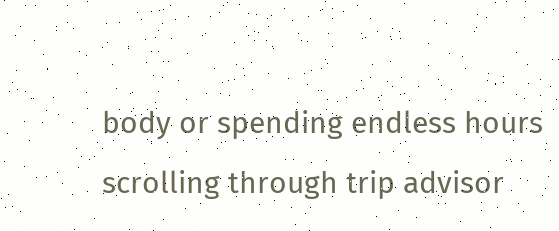body or spending endless hours scrolling through trip advisor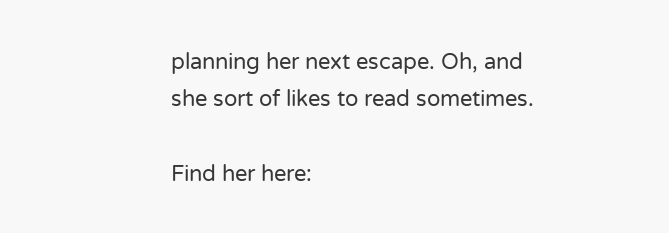planning her next escape. Oh, and she sort of likes to read sometimes.

Find her here: